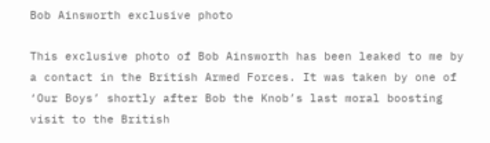Bob Ainsworth exclusive photo

This exclusive photo of Bob Ainsworth has been leaked to me by a contact in the British Armed Forces. It was taken by one of ‘Our Boys’ shortly after Bob the Knob’s last moral boosting visit to the British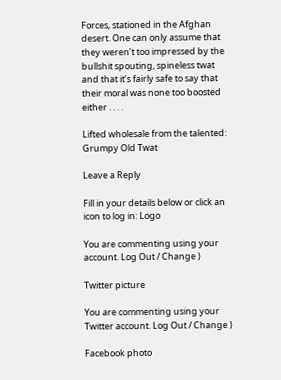Forces, stationed in the Afghan desert. One can only assume that they weren’t too impressed by the bullshit spouting, spineless twat and that it’s fairly safe to say that their moral was none too boosted either . . . .

Lifted wholesale from the talented: Grumpy Old Twat

Leave a Reply

Fill in your details below or click an icon to log in: Logo

You are commenting using your account. Log Out / Change )

Twitter picture

You are commenting using your Twitter account. Log Out / Change )

Facebook photo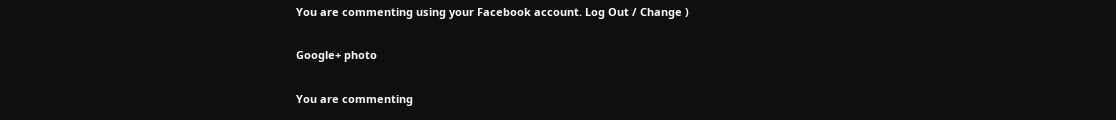You are commenting using your Facebook account. Log Out / Change )

Google+ photo

You are commenting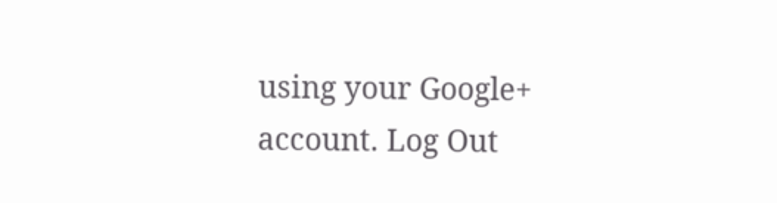using your Google+ account. Log Out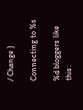/ Change )

Connecting to %s

%d bloggers like this: